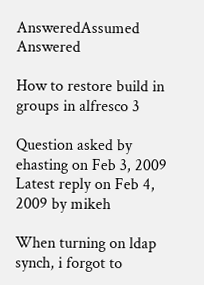AnsweredAssumed Answered

How to restore build in groups in alfresco 3

Question asked by ehasting on Feb 3, 2009
Latest reply on Feb 4, 2009 by mikeh

When turning on ldap synch, i forgot to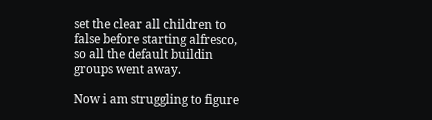set the clear all children to false before starting alfresco, so all the default buildin groups went away.

Now i am struggling to figure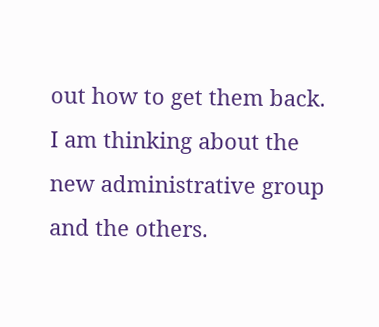out how to get them back.  I am thinking about the new administrative group and the others.